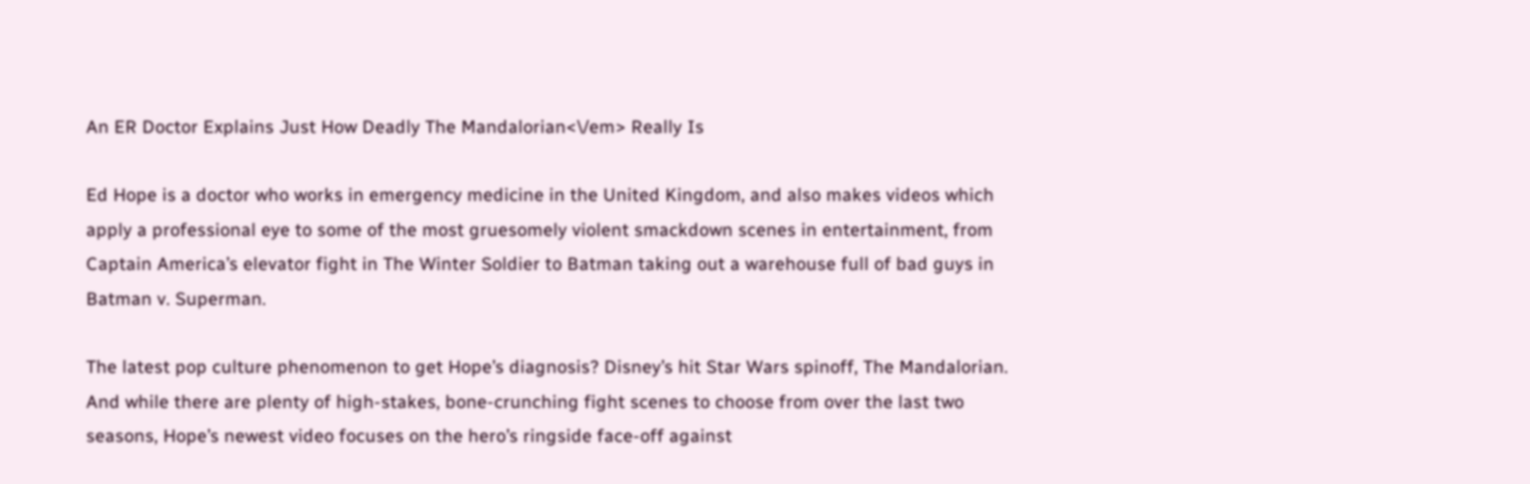An ER Doctor Explains Just How Deadly The Mandalorian<\/em> Really Is

Ed Hope is a doctor who works in emergency medicine in the United Kingdom, and also makes videos which apply a professional eye to some of the most gruesomely violent smackdown scenes in entertainment, from Captain America’s elevator fight in The Winter Soldier to Batman taking out a warehouse full of bad guys in Batman v. Superman.

The latest pop culture phenomenon to get Hope’s diagnosis? Disney’s hit Star Wars spinoff, The Mandalorian. And while there are plenty of high-stakes, bone-crunching fight scenes to choose from over the last two seasons, Hope’s newest video focuses on the hero’s ringside face-off against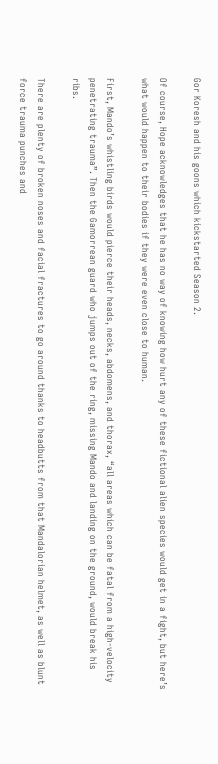Gor Koresh and his goons which kickstarted Season 2.

Of course, Hope acknowledges that he has no way of knowing how hurt any of these fictional alien species would get in a fight, but here’s what would happen to their bodies if they were even close to human.

First, Mando’s whistling birds would pierce their heads, necks, abdomens, and thorax, “all areas which can be fatal from a high-velocity penetrating trauma”. Then the Gamorrean guard who jumps out of the ring, missing Mando and landing on the ground, would break his ribs.

There are plenty of broken noses and facial fractures to go around thanks to headbutts from that Mandalorian helmet, as well as blunt force trauma punches and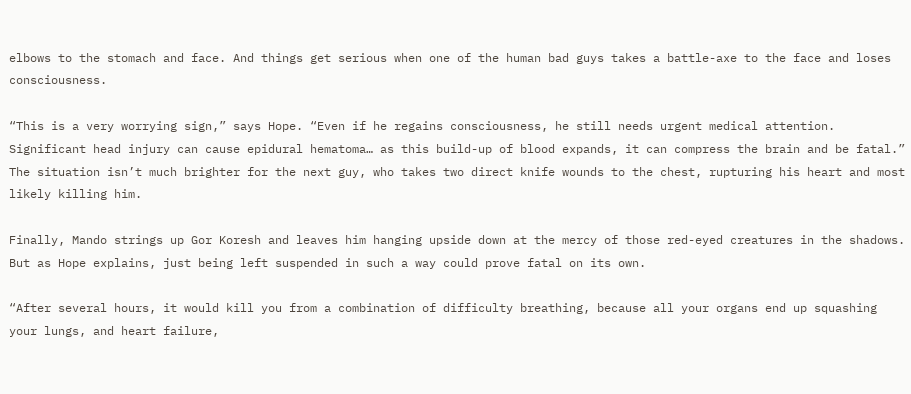elbows to the stomach and face. And things get serious when one of the human bad guys takes a battle-axe to the face and loses consciousness.

“This is a very worrying sign,” says Hope. “Even if he regains consciousness, he still needs urgent medical attention. Significant head injury can cause epidural hematoma… as this build-up of blood expands, it can compress the brain and be fatal.” The situation isn’t much brighter for the next guy, who takes two direct knife wounds to the chest, rupturing his heart and most likely killing him.

Finally, Mando strings up Gor Koresh and leaves him hanging upside down at the mercy of those red-eyed creatures in the shadows. But as Hope explains, just being left suspended in such a way could prove fatal on its own.

“After several hours, it would kill you from a combination of difficulty breathing, because all your organs end up squashing your lungs, and heart failure,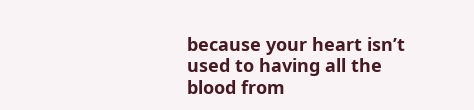because your heart isn’t used to having all the blood from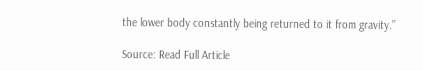the lower body constantly being returned to it from gravity.”

Source: Read Full Article